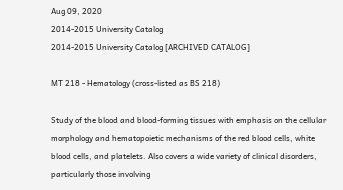Aug 09, 2020
2014-2015 University Catalog
2014-2015 University Catalog [ARCHIVED CATALOG]

MT 218 - Hematology (cross-listed as BS 218)

Study of the blood and blood-forming tissues with emphasis on the cellular morphology and hematopoietic mechanisms of the red blood cells, white blood cells, and platelets. Also covers a wide variety of clinical disorders, particularly those involving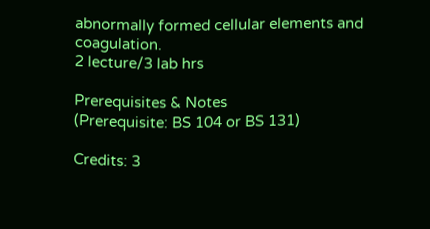abnormally formed cellular elements and coagulation.
2 lecture/3 lab hrs

Prerequisites & Notes
(Prerequisite: BS 104 or BS 131)

Credits: 3